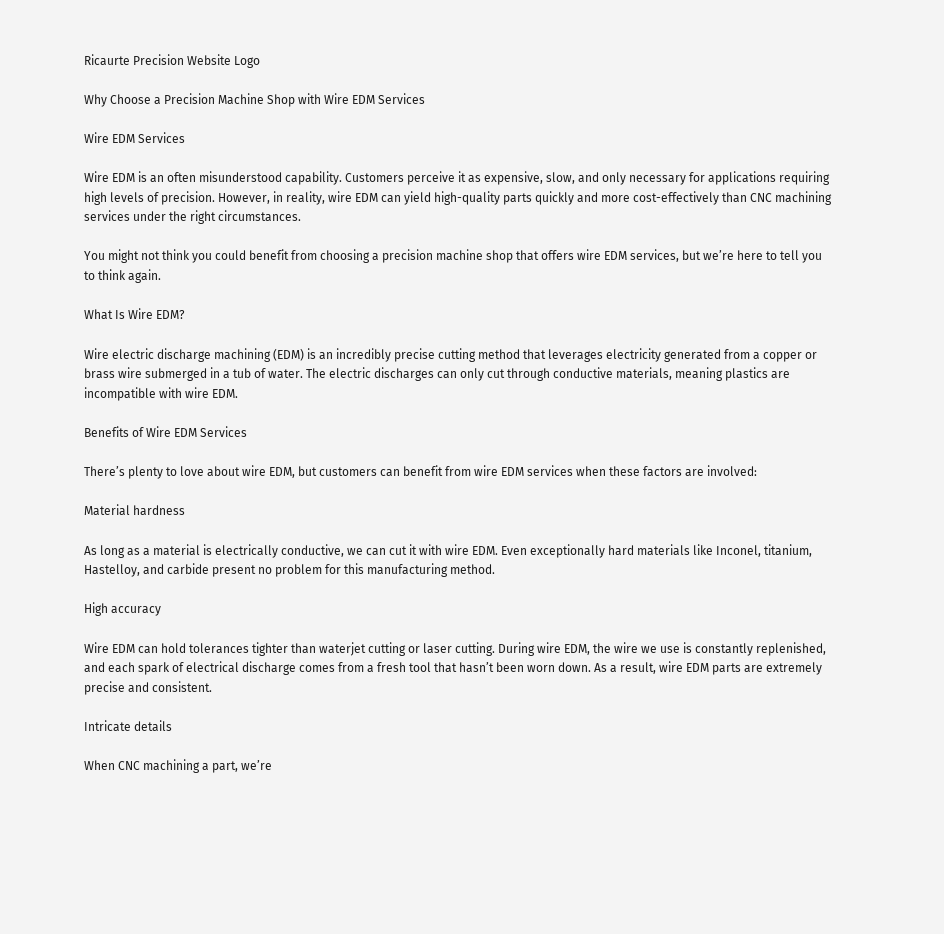Ricaurte Precision Website Logo

Why Choose a Precision Machine Shop with Wire EDM Services

Wire EDM Services

Wire EDM is an often misunderstood capability. Customers perceive it as expensive, slow, and only necessary for applications requiring high levels of precision. However, in reality, wire EDM can yield high-quality parts quickly and more cost-effectively than CNC machining services under the right circumstances.

You might not think you could benefit from choosing a precision machine shop that offers wire EDM services, but we’re here to tell you to think again.

What Is Wire EDM?

Wire electric discharge machining (EDM) is an incredibly precise cutting method that leverages electricity generated from a copper or brass wire submerged in a tub of water. The electric discharges can only cut through conductive materials, meaning plastics are incompatible with wire EDM.

Benefits of Wire EDM Services

There’s plenty to love about wire EDM, but customers can benefit from wire EDM services when these factors are involved:

Material hardness

As long as a material is electrically conductive, we can cut it with wire EDM. Even exceptionally hard materials like Inconel, titanium, Hastelloy, and carbide present no problem for this manufacturing method.

High accuracy

Wire EDM can hold tolerances tighter than waterjet cutting or laser cutting. During wire EDM, the wire we use is constantly replenished, and each spark of electrical discharge comes from a fresh tool that hasn’t been worn down. As a result, wire EDM parts are extremely precise and consistent.

Intricate details

When CNC machining a part, we’re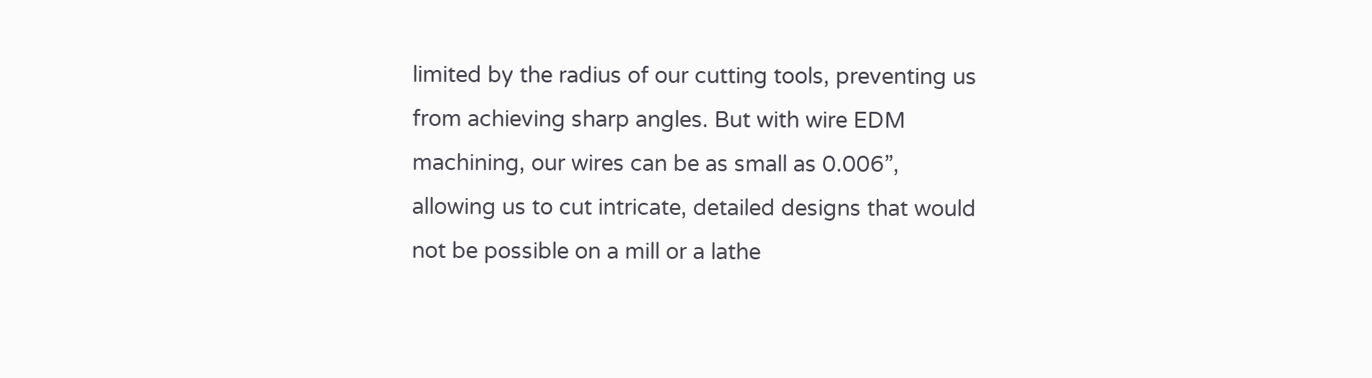limited by the radius of our cutting tools, preventing us from achieving sharp angles. But with wire EDM machining, our wires can be as small as 0.006”, allowing us to cut intricate, detailed designs that would not be possible on a mill or a lathe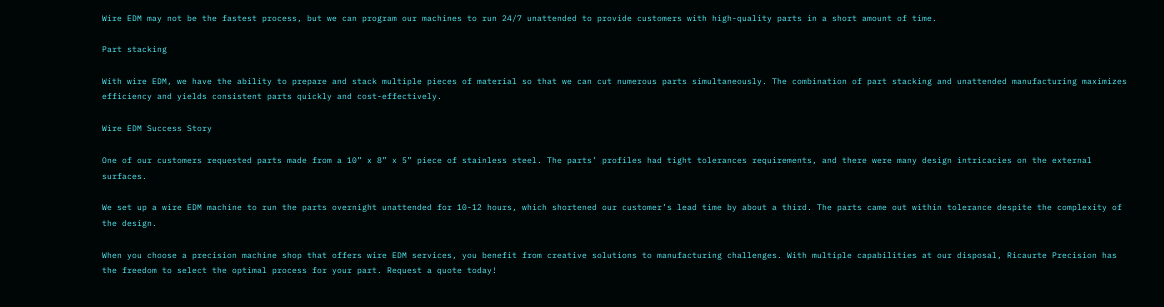Wire EDM may not be the fastest process, but we can program our machines to run 24/7 unattended to provide customers with high-quality parts in a short amount of time.

Part stacking

With wire EDM, we have the ability to prepare and stack multiple pieces of material so that we can cut numerous parts simultaneously. The combination of part stacking and unattended manufacturing maximizes efficiency and yields consistent parts quickly and cost-effectively.

Wire EDM Success Story

One of our customers requested parts made from a 10” x 8” x 5” piece of stainless steel. The parts’ profiles had tight tolerances requirements, and there were many design intricacies on the external surfaces.

We set up a wire EDM machine to run the parts overnight unattended for 10-12 hours, which shortened our customer’s lead time by about a third. The parts came out within tolerance despite the complexity of the design.

When you choose a precision machine shop that offers wire EDM services, you benefit from creative solutions to manufacturing challenges. With multiple capabilities at our disposal, Ricaurte Precision has the freedom to select the optimal process for your part. Request a quote today!